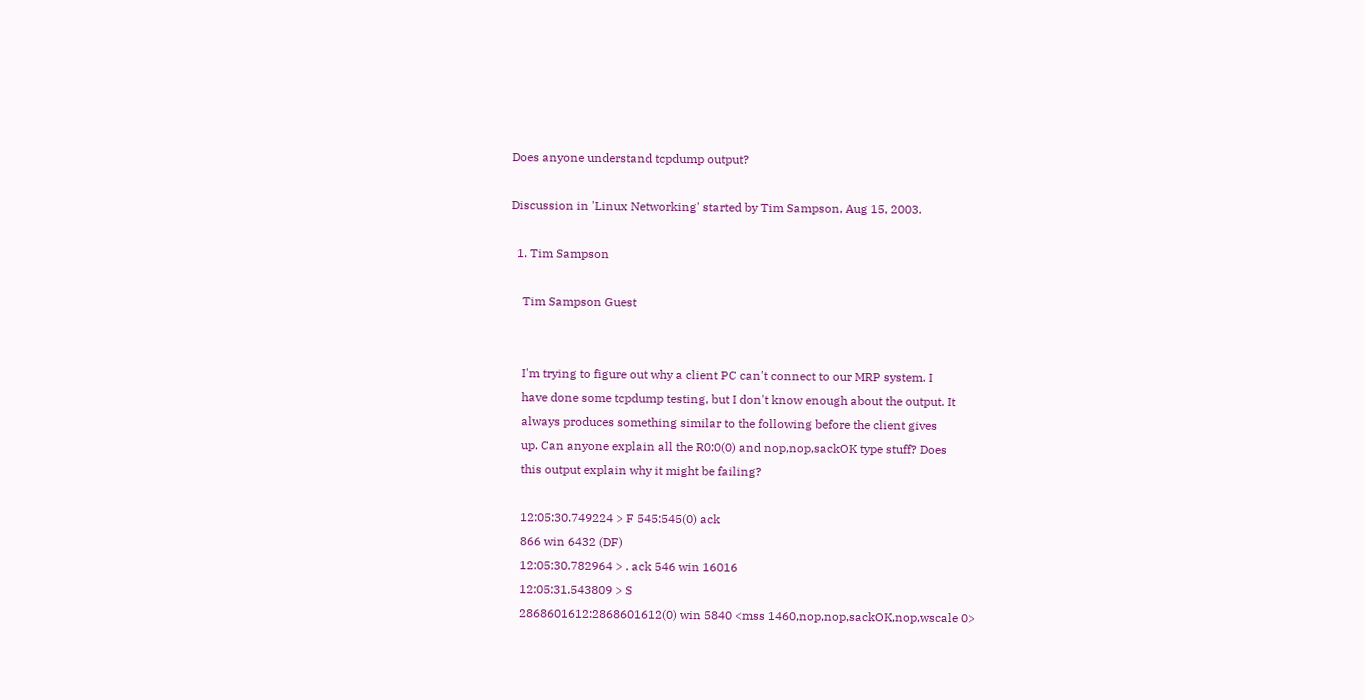Does anyone understand tcpdump output?

Discussion in 'Linux Networking' started by Tim Sampson, Aug 15, 2003.

  1. Tim Sampson

    Tim Sampson Guest


    I'm trying to figure out why a client PC can't connect to our MRP system. I
    have done some tcpdump testing, but I don't know enough about the output. It
    always produces something similar to the following before the client gives
    up. Can anyone explain all the R0:0(0) and nop,nop,sackOK type stuff? Does
    this output explain why it might be failing?

    12:05:30.749224 > F 545:545(0) ack
    866 win 6432 (DF)
    12:05:30.782964 > . ack 546 win 16016
    12:05:31.543809 > S
    2868601612:2868601612(0) win 5840 <mss 1460,nop,nop,sackOK,nop,wscale 0>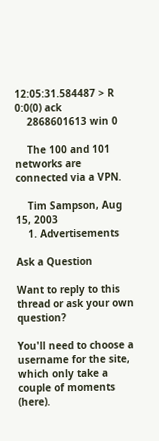12:05:31.584487 > R 0:0(0) ack
    2868601613 win 0

    The 100 and 101 networks are connected via a VPN.

    Tim Sampson, Aug 15, 2003
    1. Advertisements

Ask a Question

Want to reply to this thread or ask your own question?

You'll need to choose a username for the site, which only take a couple of moments (here).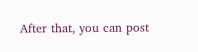After that, you can post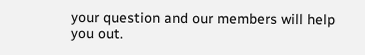your question and our members will help you out.